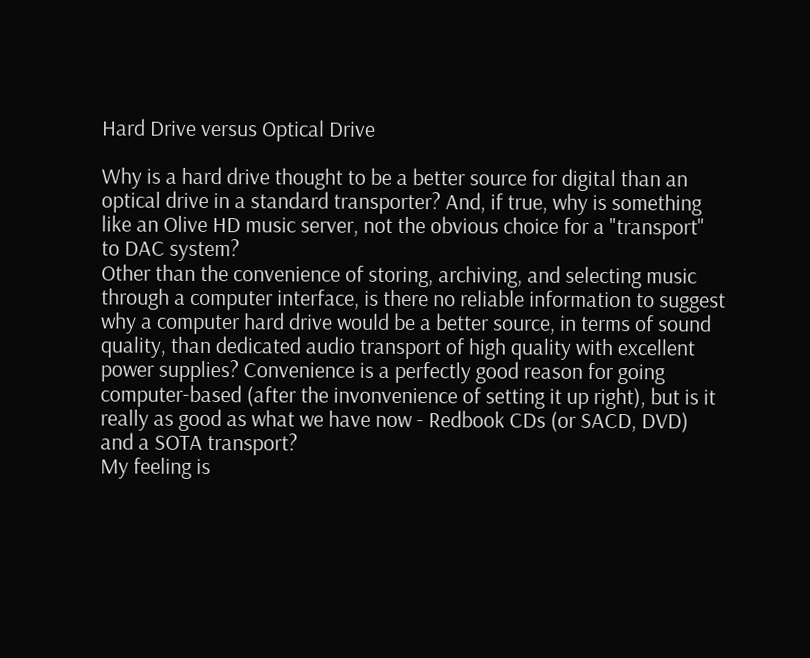Hard Drive versus Optical Drive

Why is a hard drive thought to be a better source for digital than an optical drive in a standard transporter? And, if true, why is something like an Olive HD music server, not the obvious choice for a "transport" to DAC system?
Other than the convenience of storing, archiving, and selecting music through a computer interface, is there no reliable information to suggest why a computer hard drive would be a better source, in terms of sound quality, than dedicated audio transport of high quality with excellent power supplies? Convenience is a perfectly good reason for going computer-based (after the invonvenience of setting it up right), but is it really as good as what we have now - Redbook CDs (or SACD, DVD) and a SOTA transport?
My feeling is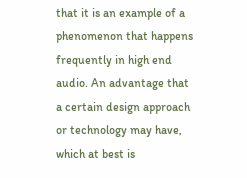that it is an example of a phenomenon that happens frequently in high end audio. An advantage that a certain design approach or technology may have, which at best is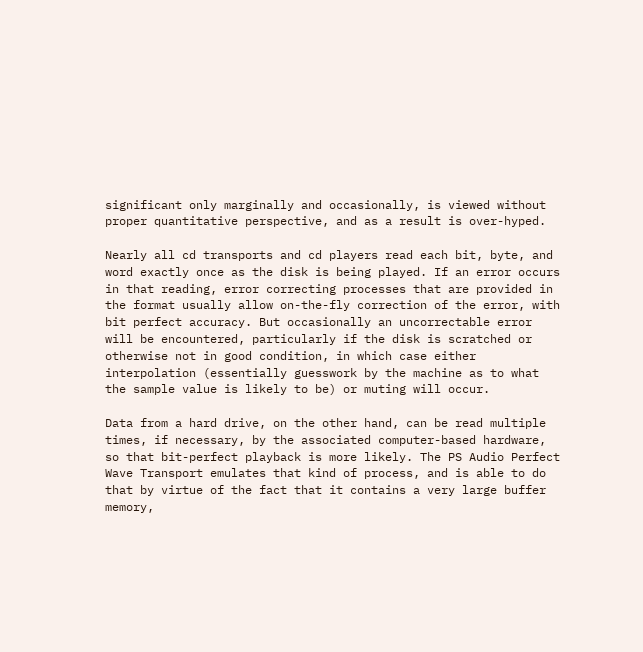significant only marginally and occasionally, is viewed without proper quantitative perspective, and as a result is over-hyped.

Nearly all cd transports and cd players read each bit, byte, and word exactly once as the disk is being played. If an error occurs in that reading, error correcting processes that are provided in the format usually allow on-the-fly correction of the error, with bit perfect accuracy. But occasionally an uncorrectable error will be encountered, particularly if the disk is scratched or otherwise not in good condition, in which case either interpolation (essentially guesswork by the machine as to what the sample value is likely to be) or muting will occur.

Data from a hard drive, on the other hand, can be read multiple times, if necessary, by the associated computer-based hardware, so that bit-perfect playback is more likely. The PS Audio Perfect Wave Transport emulates that kind of process, and is able to do that by virtue of the fact that it contains a very large buffer memory,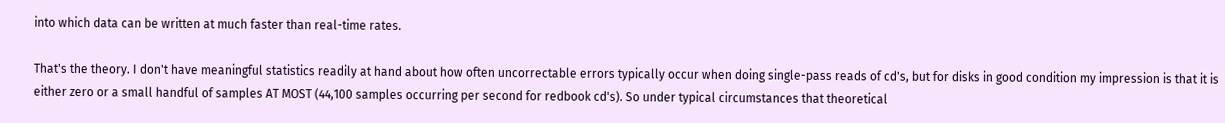into which data can be written at much faster than real-time rates.

That's the theory. I don't have meaningful statistics readily at hand about how often uncorrectable errors typically occur when doing single-pass reads of cd's, but for disks in good condition my impression is that it is either zero or a small handful of samples AT MOST (44,100 samples occurring per second for redbook cd's). So under typical circumstances that theoretical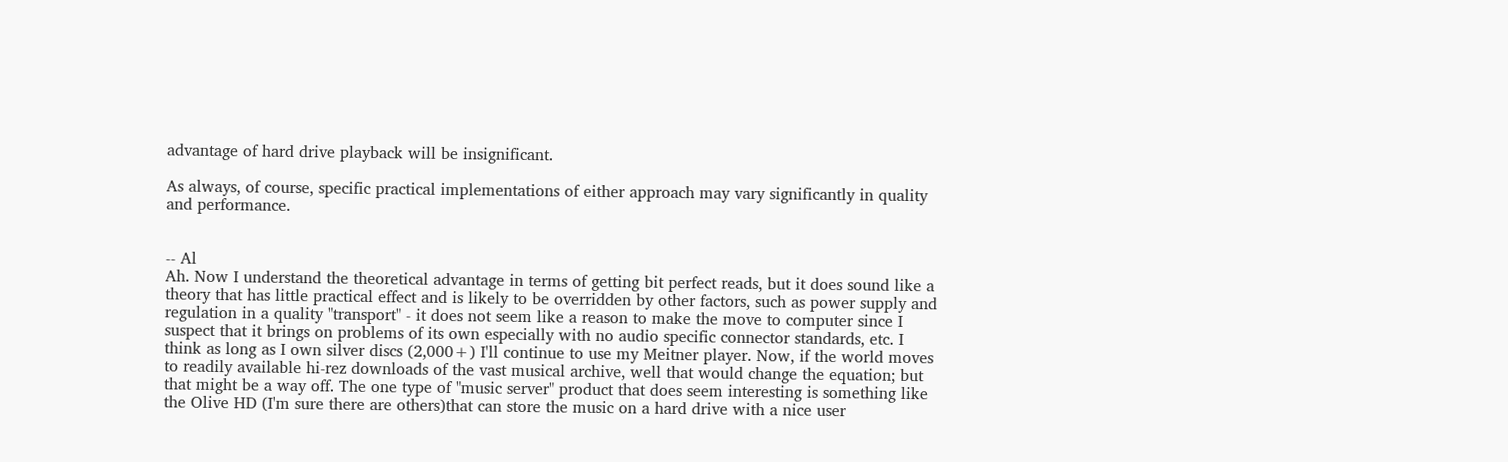advantage of hard drive playback will be insignificant.

As always, of course, specific practical implementations of either approach may vary significantly in quality and performance.


-- Al
Ah. Now I understand the theoretical advantage in terms of getting bit perfect reads, but it does sound like a theory that has little practical effect and is likely to be overridden by other factors, such as power supply and regulation in a quality "transport" - it does not seem like a reason to make the move to computer since I suspect that it brings on problems of its own especially with no audio specific connector standards, etc. I think as long as I own silver discs (2,000+) I'll continue to use my Meitner player. Now, if the world moves to readily available hi-rez downloads of the vast musical archive, well that would change the equation; but that might be a way off. The one type of "music server" product that does seem interesting is something like the Olive HD (I'm sure there are others)that can store the music on a hard drive with a nice user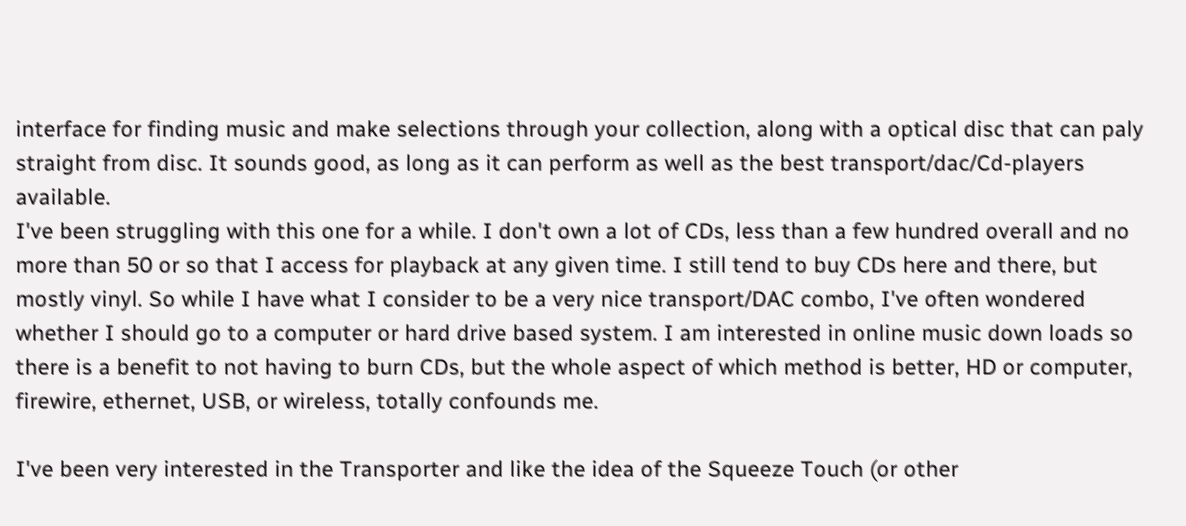interface for finding music and make selections through your collection, along with a optical disc that can paly straight from disc. It sounds good, as long as it can perform as well as the best transport/dac/Cd-players available.
I've been struggling with this one for a while. I don't own a lot of CDs, less than a few hundred overall and no more than 50 or so that I access for playback at any given time. I still tend to buy CDs here and there, but mostly vinyl. So while I have what I consider to be a very nice transport/DAC combo, I've often wondered whether I should go to a computer or hard drive based system. I am interested in online music down loads so there is a benefit to not having to burn CDs, but the whole aspect of which method is better, HD or computer, firewire, ethernet, USB, or wireless, totally confounds me.

I've been very interested in the Transporter and like the idea of the Squeeze Touch (or other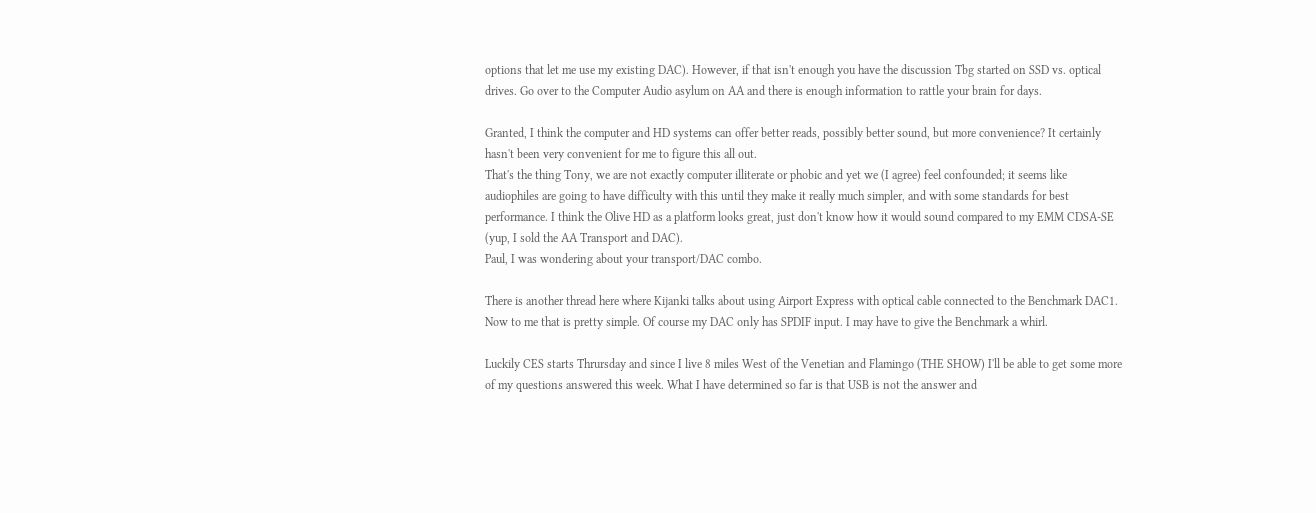options that let me use my existing DAC). However, if that isn't enough you have the discussion Tbg started on SSD vs. optical drives. Go over to the Computer Audio asylum on AA and there is enough information to rattle your brain for days.

Granted, I think the computer and HD systems can offer better reads, possibly better sound, but more convenience? It certainly hasn't been very convenient for me to figure this all out.
That's the thing Tony, we are not exactly computer illiterate or phobic and yet we (I agree) feel confounded; it seems like audiophiles are going to have difficulty with this until they make it really much simpler, and with some standards for best performance. I think the Olive HD as a platform looks great, just don't know how it would sound compared to my EMM CDSA-SE (yup, I sold the AA Transport and DAC).
Paul, I was wondering about your transport/DAC combo.

There is another thread here where Kijanki talks about using Airport Express with optical cable connected to the Benchmark DAC1. Now to me that is pretty simple. Of course my DAC only has SPDIF input. I may have to give the Benchmark a whirl.

Luckily CES starts Thrursday and since I live 8 miles West of the Venetian and Flamingo (THE SHOW) I'll be able to get some more of my questions answered this week. What I have determined so far is that USB is not the answer and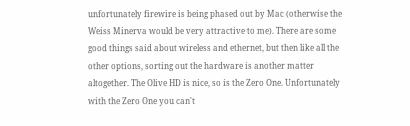unfortunately firewire is being phased out by Mac (otherwise the Weiss Minerva would be very attractive to me). There are some good things said about wireless and ethernet, but then like all the other options, sorting out the hardware is another matter altogether. The Olive HD is nice, so is the Zero One. Unfortunately with the Zero One you can't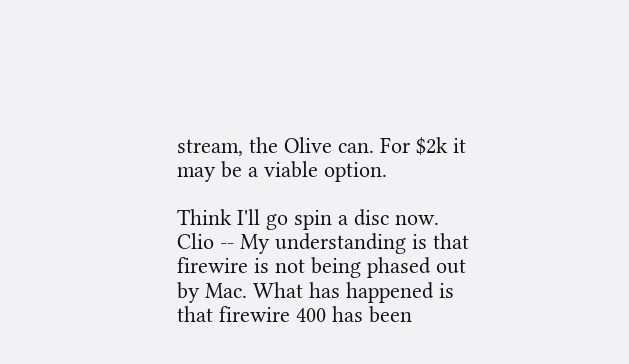stream, the Olive can. For $2k it may be a viable option.

Think I'll go spin a disc now.
Clio -- My understanding is that firewire is not being phased out by Mac. What has happened is that firewire 400 has been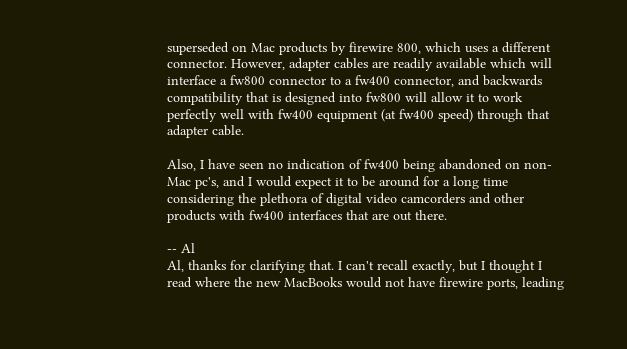superseded on Mac products by firewire 800, which uses a different connector. However, adapter cables are readily available which will interface a fw800 connector to a fw400 connector, and backwards compatibility that is designed into fw800 will allow it to work perfectly well with fw400 equipment (at fw400 speed) through that adapter cable.

Also, I have seen no indication of fw400 being abandoned on non-Mac pc's, and I would expect it to be around for a long time considering the plethora of digital video camcorders and other products with fw400 interfaces that are out there.

-- Al
Al, thanks for clarifying that. I can't recall exactly, but I thought I read where the new MacBooks would not have firewire ports, leading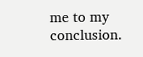me to my conclusion.